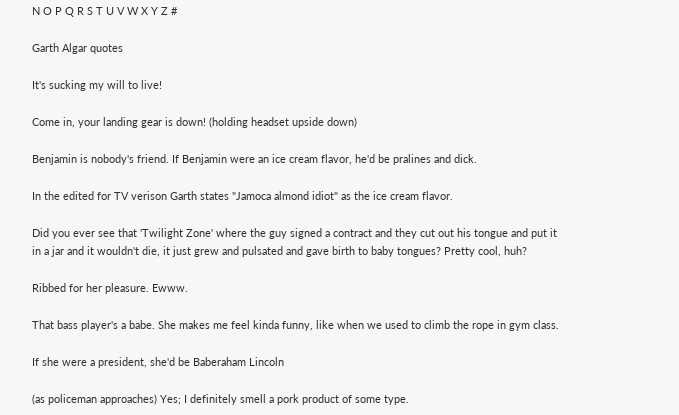N O P Q R S T U V W X Y Z #

Garth Algar quotes

It's sucking my will to live!

Come in, your landing gear is down! (holding headset upside down)

Benjamin is nobody's friend. If Benjamin were an ice cream flavor, he'd be pralines and dick.

In the edited for TV verison Garth states "Jamoca almond idiot" as the ice cream flavor.

Did you ever see that 'Twilight Zone' where the guy signed a contract and they cut out his tongue and put it in a jar and it wouldn't die, it just grew and pulsated and gave birth to baby tongues? Pretty cool, huh?

Ribbed for her pleasure. Ewww.

That bass player's a babe. She makes me feel kinda funny, like when we used to climb the rope in gym class.

If she were a president, she'd be Baberaham Lincoln

(as policeman approaches) Yes; I definitely smell a pork product of some type.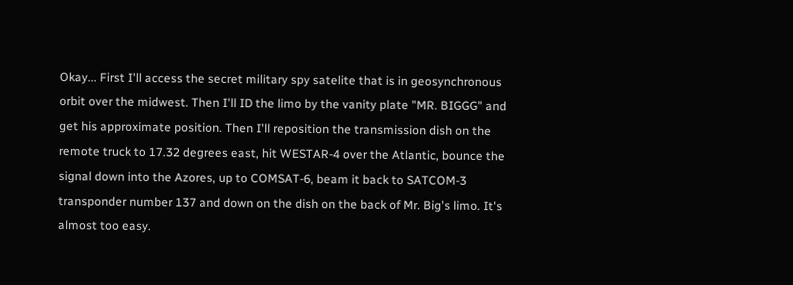Okay... First I'll access the secret military spy satelite that is in geosynchronous orbit over the midwest. Then I'll ID the limo by the vanity plate "MR. BIGGG" and get his approximate position. Then I'll reposition the transmission dish on the remote truck to 17.32 degrees east, hit WESTAR-4 over the Atlantic, bounce the signal down into the Azores, up to COMSAT-6, beam it back to SATCOM-3 transponder number 137 and down on the dish on the back of Mr. Big's limo. It's almost too easy.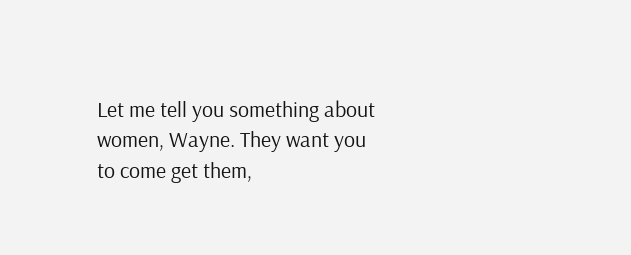Let me tell you something about women, Wayne. They want you to come get them,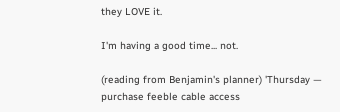they LOVE it.

I'm having a good time... not.

(reading from Benjamin's planner) 'Thursday — purchase feeble cable access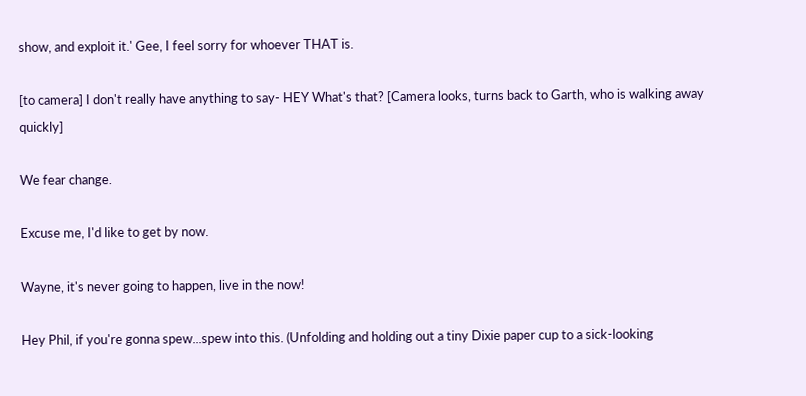show, and exploit it.' Gee, I feel sorry for whoever THAT is.

[to camera] I don't really have anything to say- HEY What's that? [Camera looks, turns back to Garth, who is walking away quickly]

We fear change.

Excuse me, I'd like to get by now.

Wayne, it's never going to happen, live in the now!

Hey Phil, if you're gonna spew...spew into this. (Unfolding and holding out a tiny Dixie paper cup to a sick-looking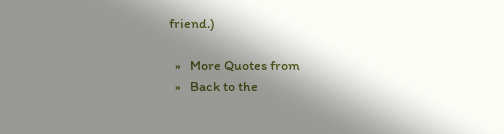friend.)

  »   More Quotes from
  »   Back to the